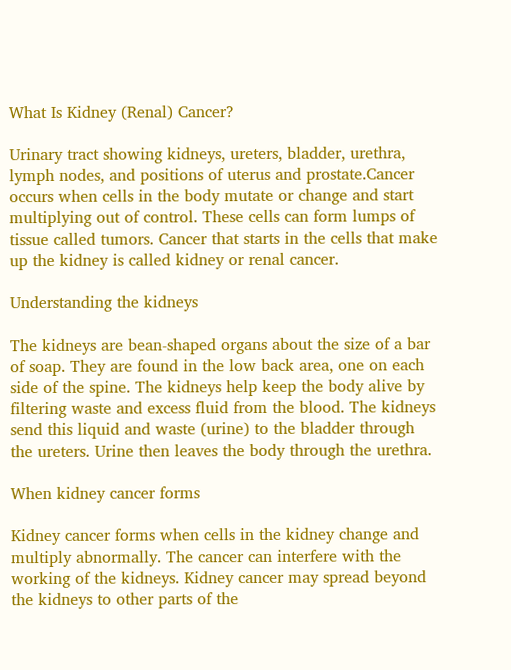What Is Kidney (Renal) Cancer?

Urinary tract showing kidneys, ureters, bladder, urethra, lymph nodes, and positions of uterus and prostate.Cancer occurs when cells in the body mutate or change and start multiplying out of control. These cells can form lumps of tissue called tumors. Cancer that starts in the cells that make up the kidney is called kidney or renal cancer.

Understanding the kidneys

The kidneys are bean-shaped organs about the size of a bar of soap. They are found in the low back area, one on each side of the spine. The kidneys help keep the body alive by filtering waste and excess fluid from the blood. The kidneys send this liquid and waste (urine) to the bladder through the ureters. Urine then leaves the body through the urethra.

When kidney cancer forms

Kidney cancer forms when cells in the kidney change and multiply abnormally. The cancer can interfere with the working of the kidneys. Kidney cancer may spread beyond the kidneys to other parts of the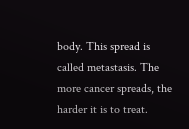body. This spread is called metastasis. The more cancer spreads, the harder it is to treat.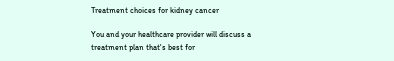Treatment choices for kidney cancer

You and your healthcare provider will discuss a treatment plan that's best for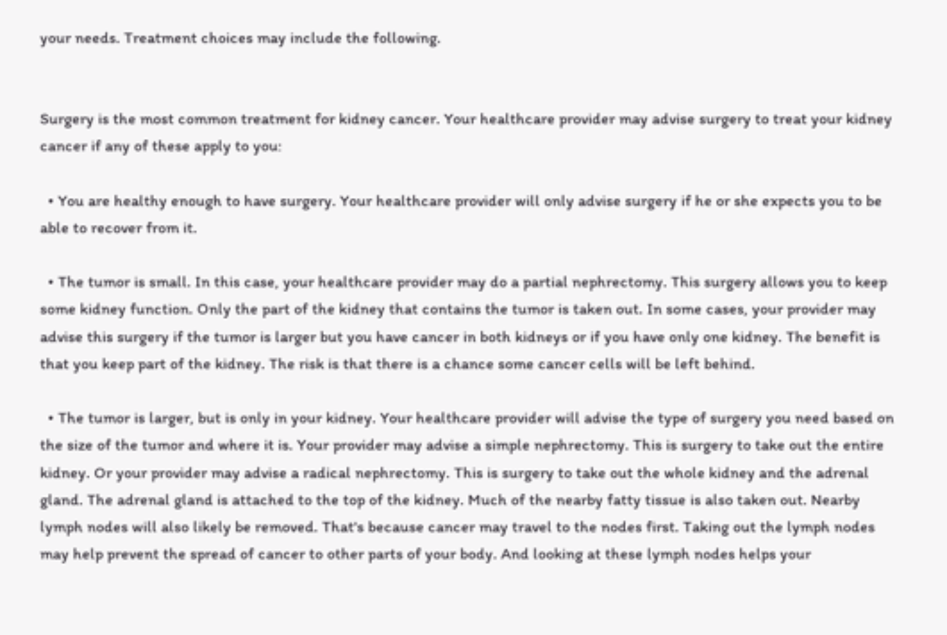your needs. Treatment choices may include the following.


Surgery is the most common treatment for kidney cancer. Your healthcare provider may advise surgery to treat your kidney cancer if any of these apply to you:

  • You are healthy enough to have surgery. Your healthcare provider will only advise surgery if he or she expects you to be able to recover from it.

  • The tumor is small. In this case, your healthcare provider may do a partial nephrectomy. This surgery allows you to keep some kidney function. Only the part of the kidney that contains the tumor is taken out. In some cases, your provider may advise this surgery if the tumor is larger but you have cancer in both kidneys or if you have only one kidney. The benefit is that you keep part of the kidney. The risk is that there is a chance some cancer cells will be left behind.

  • The tumor is larger, but is only in your kidney. Your healthcare provider will advise the type of surgery you need based on the size of the tumor and where it is. Your provider may advise a simple nephrectomy. This is surgery to take out the entire kidney. Or your provider may advise a radical nephrectomy. This is surgery to take out the whole kidney and the adrenal gland. The adrenal gland is attached to the top of the kidney. Much of the nearby fatty tissue is also taken out. Nearby lymph nodes will also likely be removed. That's because cancer may travel to the nodes first. Taking out the lymph nodes may help prevent the spread of cancer to other parts of your body. And looking at these lymph nodes helps your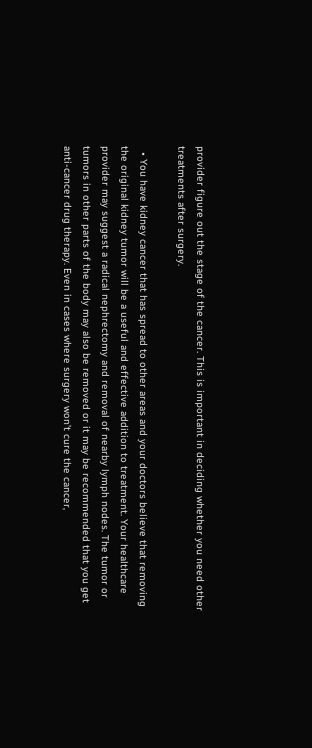provider figure out the stage of the cancer. This is important in deciding whether you need other treatments after surgery.

  • You have kidney cancer that has spread to other areas and your doctors believe that removing the original kidney tumor will be a useful and effective addition to treatment. Your healthcare provider may suggest a radical nephrectomy and removal of nearby lymph nodes. The tumor or tumors in other parts of the body may also be removed or it may be recommended that you get anti-cancer drug therapy. Even in cases where surgery won’t cure the cancer,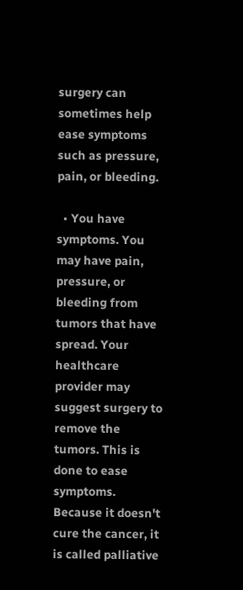surgery can sometimes help ease symptoms such as pressure, pain, or bleeding.

  • You have symptoms. You may have pain, pressure, or bleeding from tumors that have spread. Your healthcare provider may suggest surgery to remove the tumors. This is done to ease symptoms. Because it doesn't cure the cancer, it is called palliative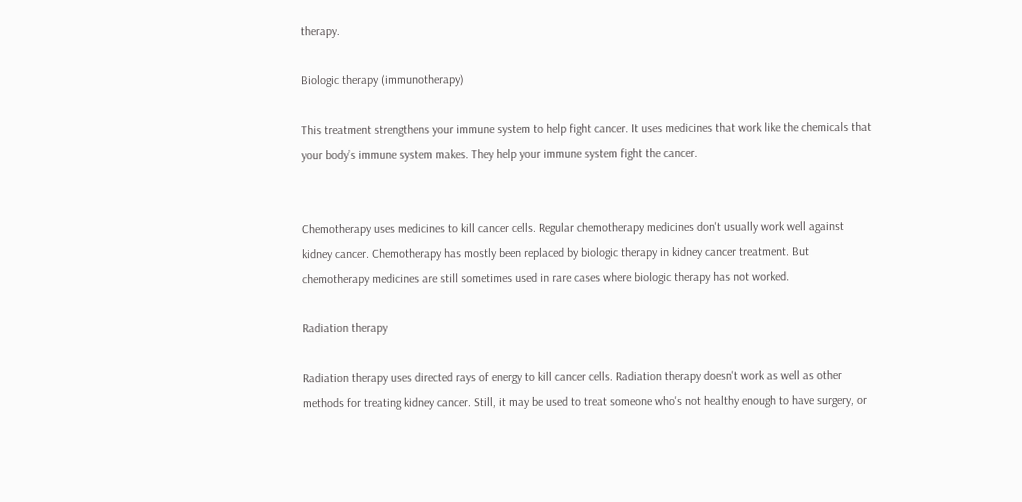therapy.

Biologic therapy (immunotherapy)

This treatment strengthens your immune system to help fight cancer. It uses medicines that work like the chemicals that your body’s immune system makes. They help your immune system fight the cancer.


Chemotherapy uses medicines to kill cancer cells. Regular chemotherapy medicines don't usually work well against kidney cancer. Chemotherapy has mostly been replaced by biologic therapy in kidney cancer treatment. But chemotherapy medicines are still sometimes used in rare cases where biologic therapy has not worked.

Radiation therapy

Radiation therapy uses directed rays of energy to kill cancer cells. Radiation therapy doesn't work as well as other methods for treating kidney cancer. Still, it may be used to treat someone who's not healthy enough to have surgery, or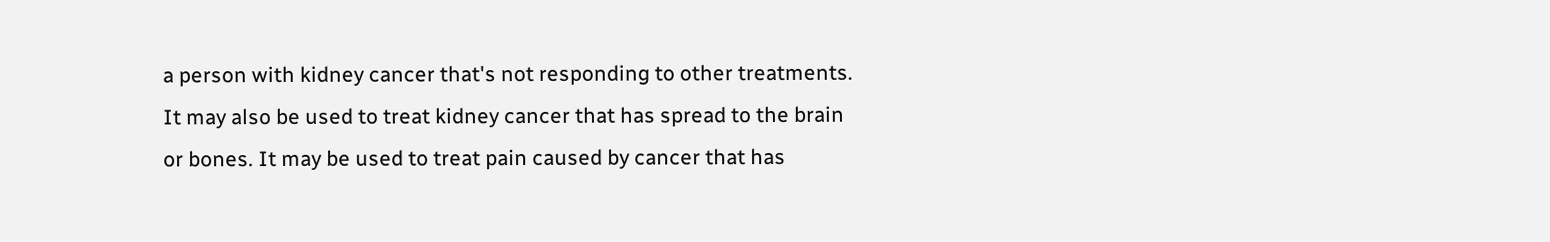a person with kidney cancer that's not responding to other treatments. It may also be used to treat kidney cancer that has spread to the brain or bones. It may be used to treat pain caused by cancer that has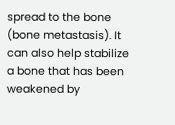spread to the bone (bone metastasis). It can also help stabilize a bone that has been weakened by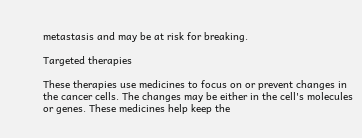metastasis and may be at risk for breaking.

Targeted therapies

These therapies use medicines to focus on or prevent changes in the cancer cells. The changes may be either in the cell's molecules or genes. These medicines help keep the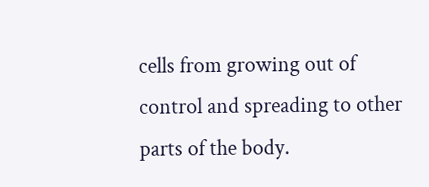cells from growing out of control and spreading to other parts of the body.